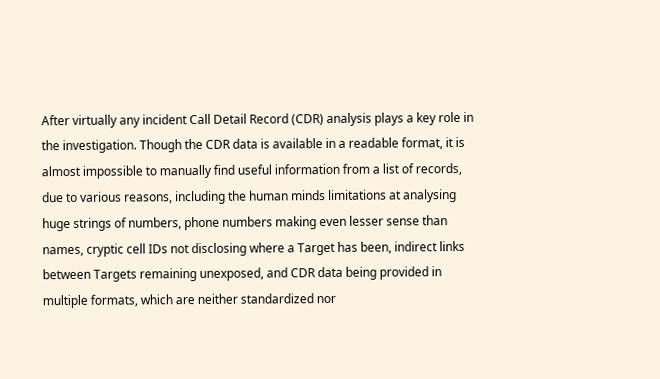After virtually any incident Call Detail Record (CDR) analysis plays a key role in the investigation. Though the CDR data is available in a readable format, it is almost impossible to manually find useful information from a list of records, due to various reasons, including the human minds limitations at analysing huge strings of numbers, phone numbers making even lesser sense than names, cryptic cell IDs not disclosing where a Target has been, indirect links between Targets remaining unexposed, and CDR data being provided in multiple formats, which are neither standardized nor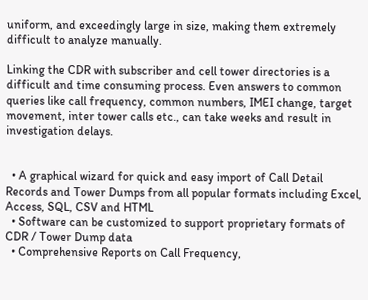uniform, and exceedingly large in size, making them extremely difficult to analyze manually.

Linking the CDR with subscriber and cell tower directories is a difficult and time consuming process. Even answers to common queries like call frequency, common numbers, IMEI change, target movement, inter tower calls etc., can take weeks and result in investigation delays.


  • A graphical wizard for quick and easy import of Call Detail Records and Tower Dumps from all popular formats including Excel, Access, SQL, CSV and HTML
  • Software can be customized to support proprietary formats of CDR / Tower Dump data
  • Comprehensive Reports on Call Frequency,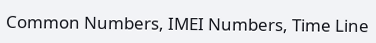Common Numbers, IMEI Numbers, Time Line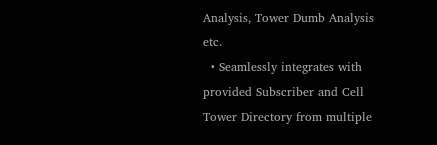Analysis, Tower Dumb Analysis etc.
  • Seamlessly integrates with provided Subscriber and Cell Tower Directory from multiple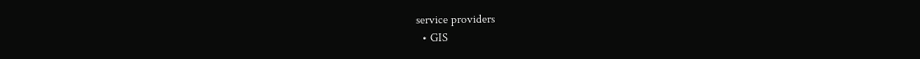service providers
  • GIS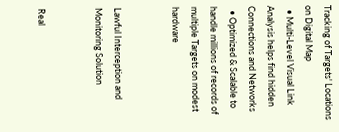Tracking of Targets' Locations on Digital Map
  • Multi-Level Visual Link Analysis helps find hidden Connections and Networks
  • Optimized & Scalable to handle millions of records of multiple Targets on modest hardware


Lawful Interception and Monitoring Solution


Real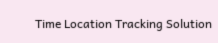Time Location Tracking Solution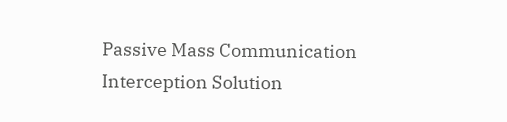Passive Mass Communication Interception Solution